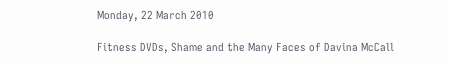Monday, 22 March 2010

Fitness DVDs, Shame and the Many Faces of Davina McCall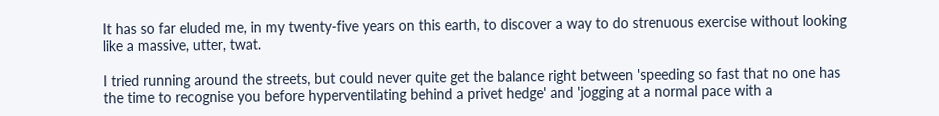It has so far eluded me, in my twenty-five years on this earth, to discover a way to do strenuous exercise without looking like a massive, utter, twat.

I tried running around the streets, but could never quite get the balance right between 'speeding so fast that no one has the time to recognise you before hyperventilating behind a privet hedge' and 'jogging at a normal pace with a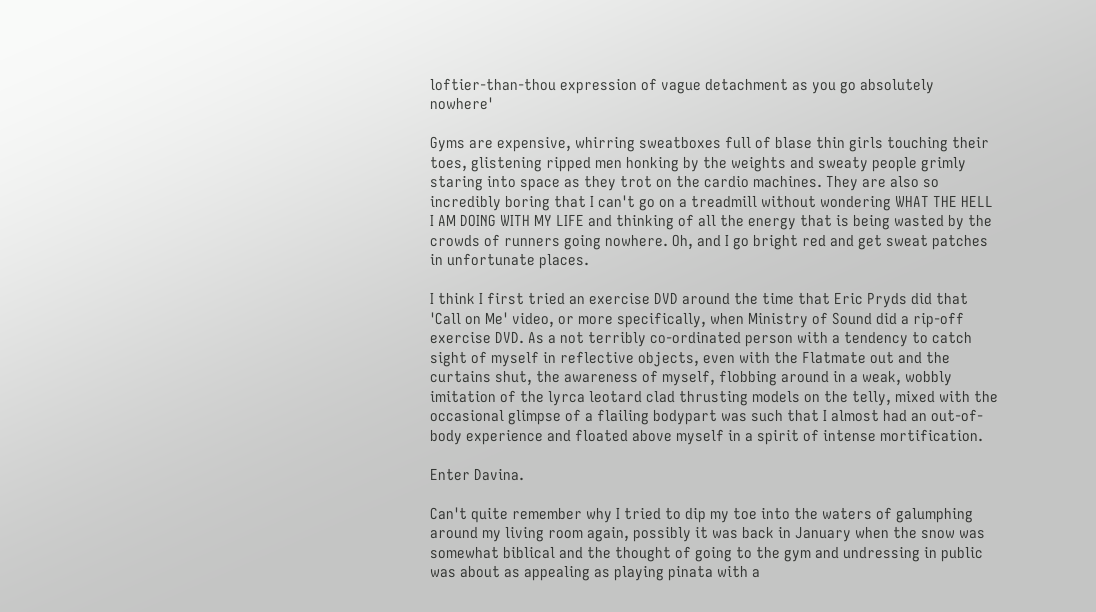loftier-than-thou expression of vague detachment as you go absolutely nowhere'

Gyms are expensive, whirring sweatboxes full of blase thin girls touching their toes, glistening ripped men honking by the weights and sweaty people grimly staring into space as they trot on the cardio machines. They are also so incredibly boring that I can't go on a treadmill without wondering WHAT THE HELL I AM DOING WITH MY LIFE and thinking of all the energy that is being wasted by the crowds of runners going nowhere. Oh, and I go bright red and get sweat patches in unfortunate places.

I think I first tried an exercise DVD around the time that Eric Pryds did that 'Call on Me' video, or more specifically, when Ministry of Sound did a rip-off exercise DVD. As a not terribly co-ordinated person with a tendency to catch sight of myself in reflective objects, even with the Flatmate out and the curtains shut, the awareness of myself, flobbing around in a weak, wobbly imitation of the lyrca leotard clad thrusting models on the telly, mixed with the occasional glimpse of a flailing bodypart was such that I almost had an out-of-body experience and floated above myself in a spirit of intense mortification.

Enter Davina.

Can't quite remember why I tried to dip my toe into the waters of galumphing around my living room again, possibly it was back in January when the snow was somewhat biblical and the thought of going to the gym and undressing in public was about as appealing as playing pinata with a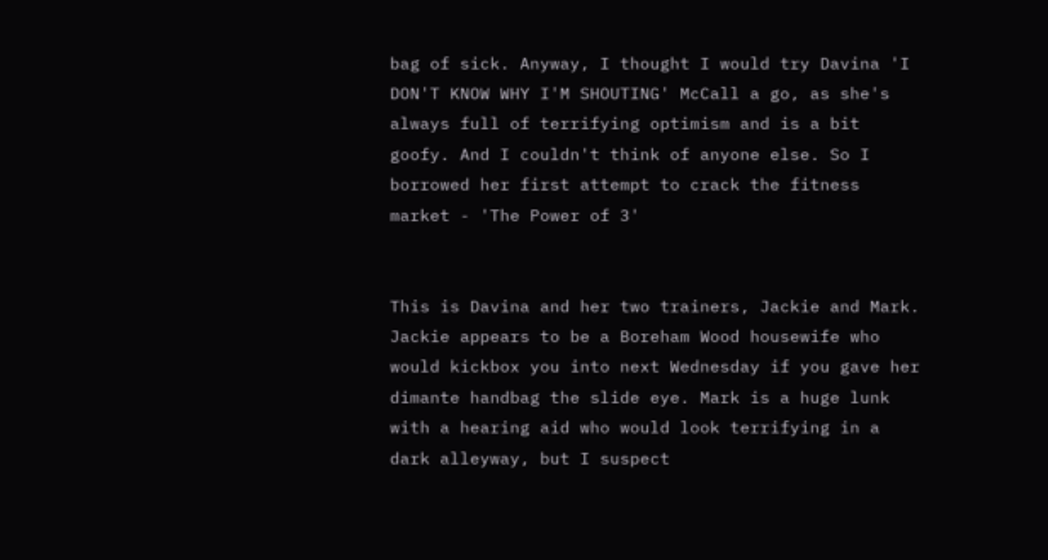bag of sick. Anyway, I thought I would try Davina 'I DON'T KNOW WHY I'M SHOUTING' McCall a go, as she's always full of terrifying optimism and is a bit goofy. And I couldn't think of anyone else. So I borrowed her first attempt to crack the fitness market - 'The Power of 3'


This is Davina and her two trainers, Jackie and Mark. Jackie appears to be a Boreham Wood housewife who would kickbox you into next Wednesday if you gave her dimante handbag the slide eye. Mark is a huge lunk with a hearing aid who would look terrifying in a dark alleyway, but I suspect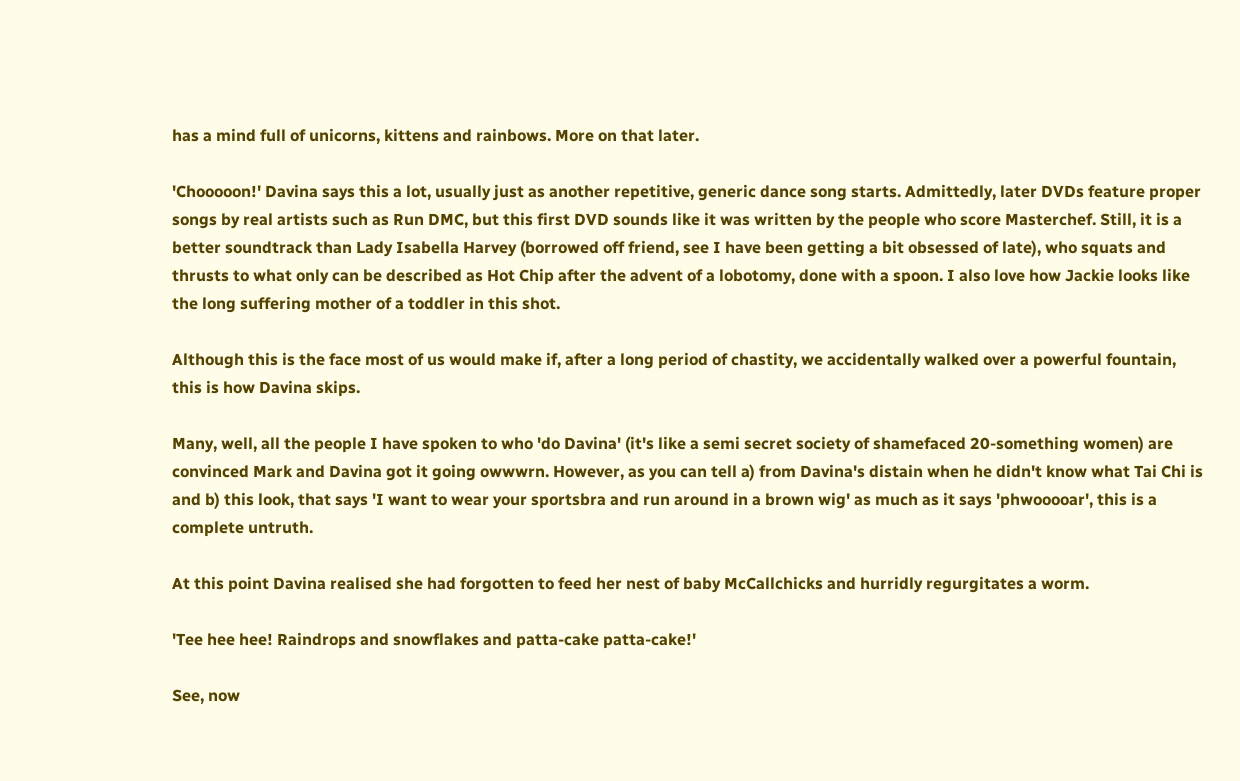has a mind full of unicorns, kittens and rainbows. More on that later.

'Chooooon!' Davina says this a lot, usually just as another repetitive, generic dance song starts. Admittedly, later DVDs feature proper songs by real artists such as Run DMC, but this first DVD sounds like it was written by the people who score Masterchef. Still, it is a better soundtrack than Lady Isabella Harvey (borrowed off friend, see I have been getting a bit obsessed of late), who squats and thrusts to what only can be described as Hot Chip after the advent of a lobotomy, done with a spoon. I also love how Jackie looks like the long suffering mother of a toddler in this shot.

Although this is the face most of us would make if, after a long period of chastity, we accidentally walked over a powerful fountain, this is how Davina skips.

Many, well, all the people I have spoken to who 'do Davina' (it's like a semi secret society of shamefaced 20-something women) are convinced Mark and Davina got it going owwwrn. However, as you can tell a) from Davina's distain when he didn't know what Tai Chi is and b) this look, that says 'I want to wear your sportsbra and run around in a brown wig' as much as it says 'phwooooar', this is a complete untruth.

At this point Davina realised she had forgotten to feed her nest of baby McCallchicks and hurridly regurgitates a worm.

'Tee hee hee! Raindrops and snowflakes and patta-cake patta-cake!'

See, now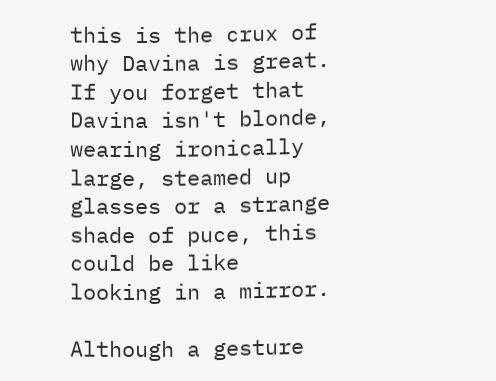this is the crux of why Davina is great. If you forget that Davina isn't blonde, wearing ironically large, steamed up glasses or a strange shade of puce, this could be like looking in a mirror.

Although a gesture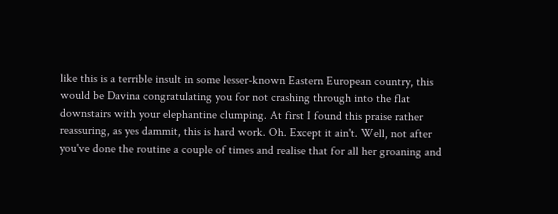like this is a terrible insult in some lesser-known Eastern European country, this would be Davina congratulating you for not crashing through into the flat downstairs with your elephantine clumping. At first I found this praise rather reassuring, as yes dammit, this is hard work. Oh. Except it ain't. Well, not after you've done the routine a couple of times and realise that for all her groaning and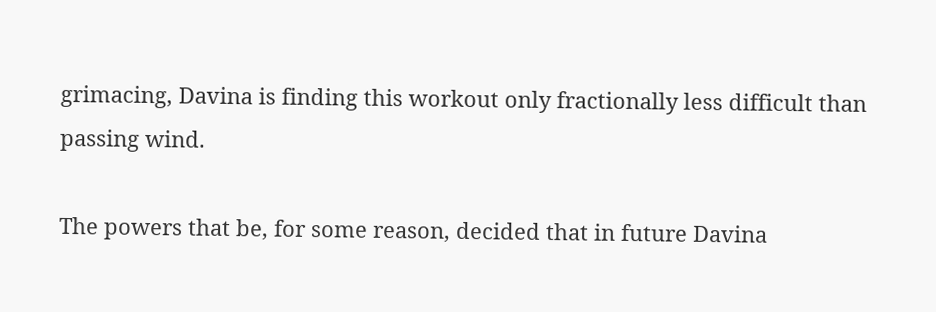grimacing, Davina is finding this workout only fractionally less difficult than passing wind.

The powers that be, for some reason, decided that in future Davina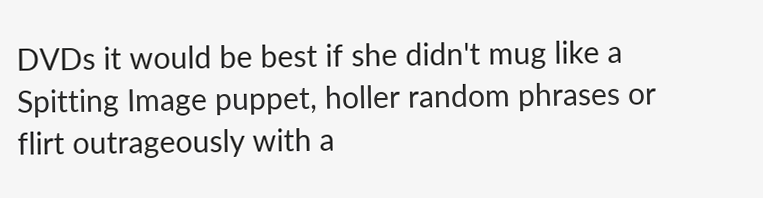DVDs it would be best if she didn't mug like a Spitting Image puppet, holler random phrases or flirt outrageously with a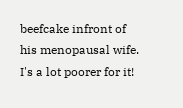beefcake infront of his menopausal wife. I's a lot poorer for it!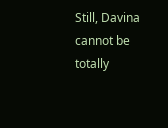Still, Davina cannot be totally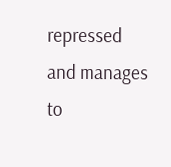repressed and manages to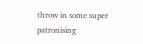throw in some super patronising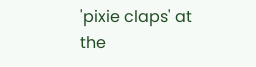'pixie claps' at the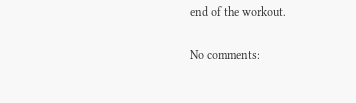end of the workout.

No comments: